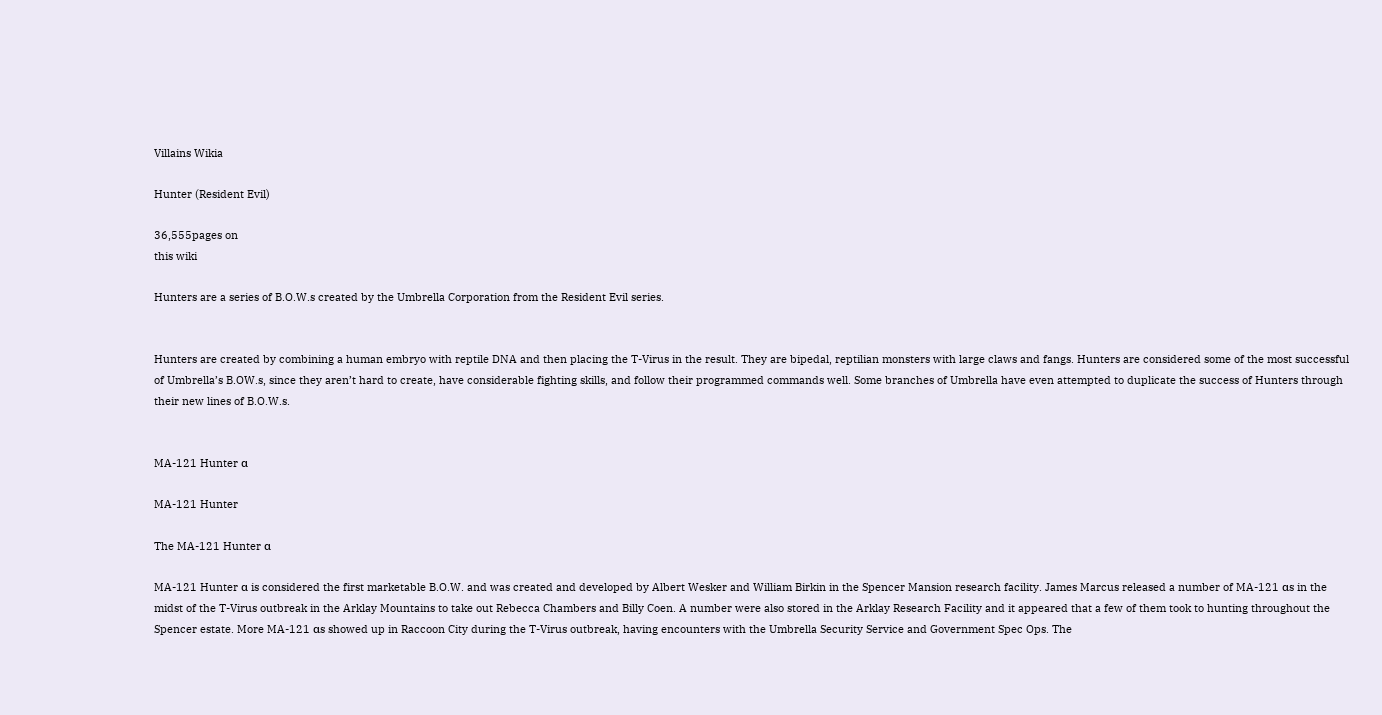Villains Wikia

Hunter (Resident Evil)

36,555pages on
this wiki

Hunters are a series of B.O.W.s created by the Umbrella Corporation from the Resident Evil series.


Hunters are created by combining a human embryo with reptile DNA and then placing the T-Virus in the result. They are bipedal, reptilian monsters with large claws and fangs. Hunters are considered some of the most successful of Umbrella’s B.OW.s, since they aren’t hard to create, have considerable fighting skills, and follow their programmed commands well. Some branches of Umbrella have even attempted to duplicate the success of Hunters through their new lines of B.O.W.s.


MA-121 Hunter α

MA-121 Hunter

The MA-121 Hunter α

MA-121 Hunter α is considered the first marketable B.O.W. and was created and developed by Albert Wesker and William Birkin in the Spencer Mansion research facility. James Marcus released a number of MA-121 αs in the midst of the T-Virus outbreak in the Arklay Mountains to take out Rebecca Chambers and Billy Coen. A number were also stored in the Arklay Research Facility and it appeared that a few of them took to hunting throughout the Spencer estate. More MA-121 αs showed up in Raccoon City during the T-Virus outbreak, having encounters with the Umbrella Security Service and Government Spec Ops. The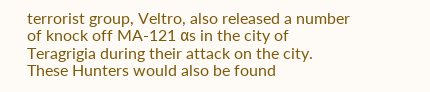terrorist group, Veltro, also released a number of knock off MA-121 αs in the city of Teragrigia during their attack on the city. These Hunters would also be found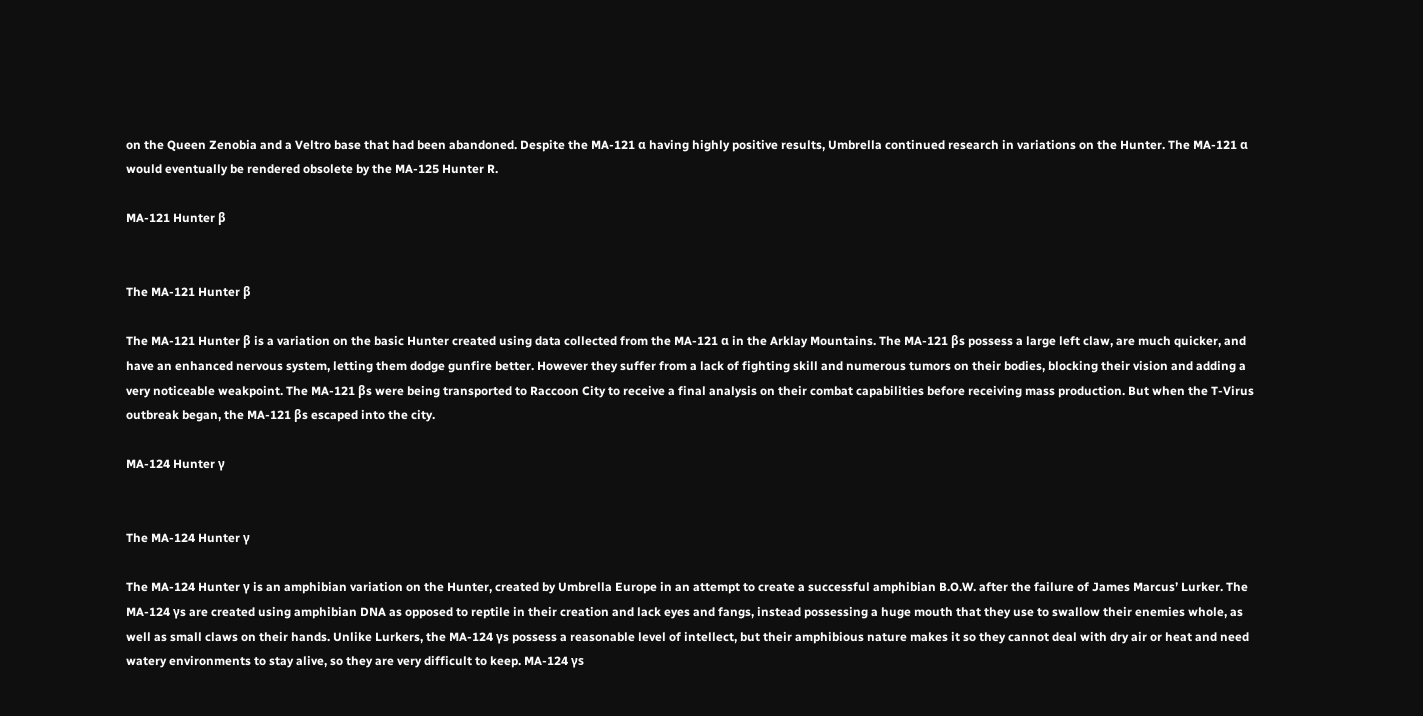on the Queen Zenobia and a Veltro base that had been abandoned. Despite the MA-121 α having highly positive results, Umbrella continued research in variations on the Hunter. The MA-121 α would eventually be rendered obsolete by the MA-125 Hunter R.

MA-121 Hunter β


The MA-121 Hunter β

The MA-121 Hunter β is a variation on the basic Hunter created using data collected from the MA-121 α in the Arklay Mountains. The MA-121 βs possess a large left claw, are much quicker, and have an enhanced nervous system, letting them dodge gunfire better. However they suffer from a lack of fighting skill and numerous tumors on their bodies, blocking their vision and adding a very noticeable weakpoint. The MA-121 βs were being transported to Raccoon City to receive a final analysis on their combat capabilities before receiving mass production. But when the T-Virus outbreak began, the MA-121 βs escaped into the city.

MA-124 Hunter γ


The MA-124 Hunter γ

The MA-124 Hunter γ is an amphibian variation on the Hunter, created by Umbrella Europe in an attempt to create a successful amphibian B.O.W. after the failure of James Marcus’ Lurker. The MA-124 γs are created using amphibian DNA as opposed to reptile in their creation and lack eyes and fangs, instead possessing a huge mouth that they use to swallow their enemies whole, as well as small claws on their hands. Unlike Lurkers, the MA-124 γs possess a reasonable level of intellect, but their amphibious nature makes it so they cannot deal with dry air or heat and need watery environments to stay alive, so they are very difficult to keep. MA-124 γs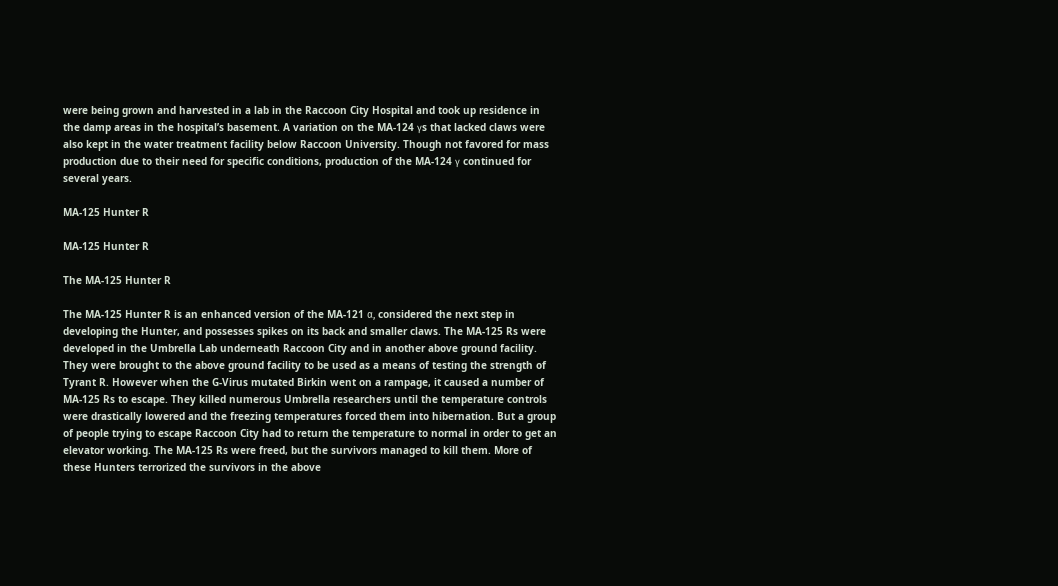were being grown and harvested in a lab in the Raccoon City Hospital and took up residence in the damp areas in the hospital’s basement. A variation on the MA-124 γs that lacked claws were also kept in the water treatment facility below Raccoon University. Though not favored for mass production due to their need for specific conditions, production of the MA-124 γ continued for several years.

MA-125 Hunter R

MA-125 Hunter R

The MA-125 Hunter R

The MA-125 Hunter R is an enhanced version of the MA-121 α, considered the next step in developing the Hunter, and possesses spikes on its back and smaller claws. The MA-125 Rs were developed in the Umbrella Lab underneath Raccoon City and in another above ground facility. They were brought to the above ground facility to be used as a means of testing the strength of Tyrant R. However when the G-Virus mutated Birkin went on a rampage, it caused a number of MA-125 Rs to escape. They killed numerous Umbrella researchers until the temperature controls were drastically lowered and the freezing temperatures forced them into hibernation. But a group of people trying to escape Raccoon City had to return the temperature to normal in order to get an elevator working. The MA-125 Rs were freed, but the survivors managed to kill them. More of these Hunters terrorized the survivors in the above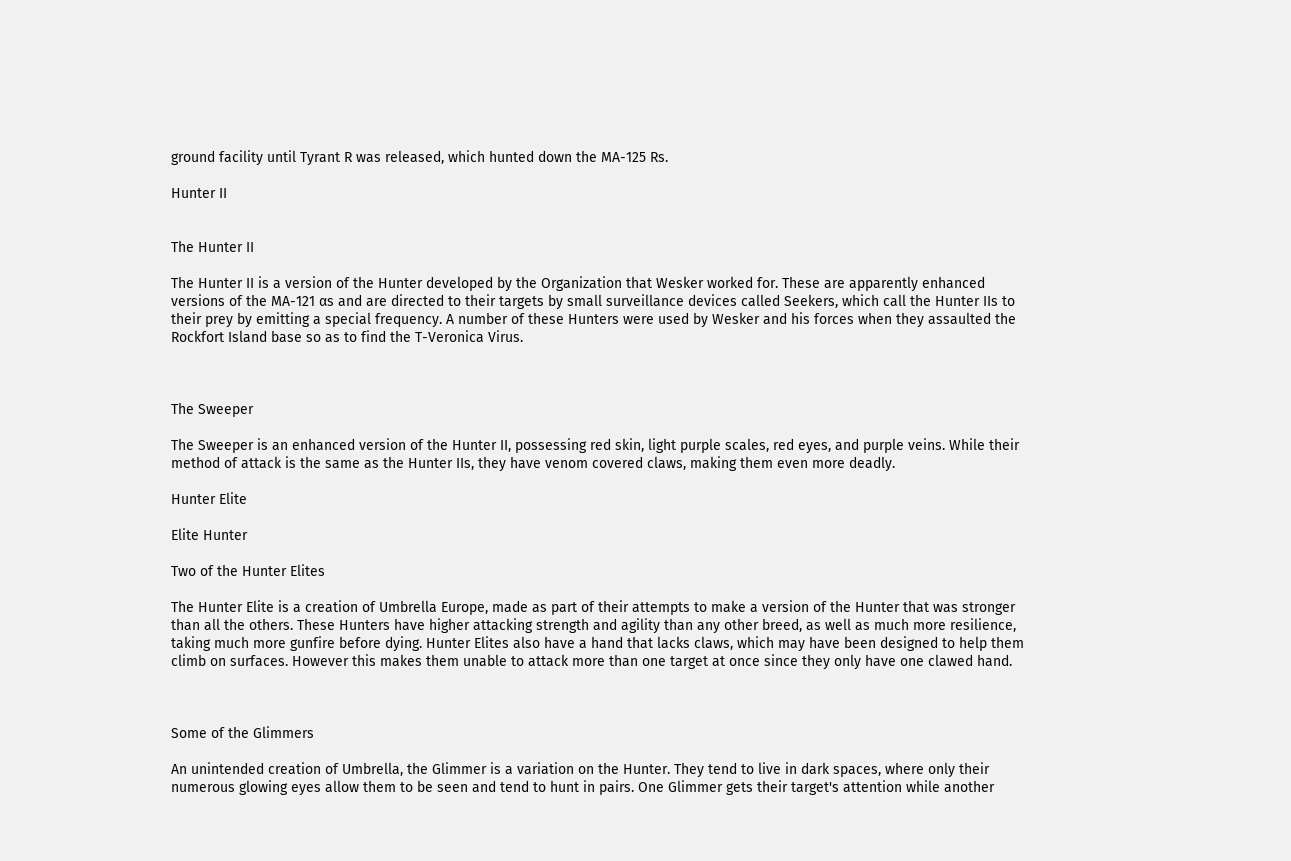ground facility until Tyrant R was released, which hunted down the MA-125 Rs.

Hunter II


The Hunter II

The Hunter II is a version of the Hunter developed by the Organization that Wesker worked for. These are apparently enhanced versions of the MA-121 αs and are directed to their targets by small surveillance devices called Seekers, which call the Hunter IIs to their prey by emitting a special frequency. A number of these Hunters were used by Wesker and his forces when they assaulted the Rockfort Island base so as to find the T-Veronica Virus.



The Sweeper

The Sweeper is an enhanced version of the Hunter II, possessing red skin, light purple scales, red eyes, and purple veins. While their method of attack is the same as the Hunter IIs, they have venom covered claws, making them even more deadly.

Hunter Elite

Elite Hunter

Two of the Hunter Elites

The Hunter Elite is a creation of Umbrella Europe, made as part of their attempts to make a version of the Hunter that was stronger than all the others. These Hunters have higher attacking strength and agility than any other breed, as well as much more resilience, taking much more gunfire before dying. Hunter Elites also have a hand that lacks claws, which may have been designed to help them climb on surfaces. However this makes them unable to attack more than one target at once since they only have one clawed hand.



Some of the Glimmers

An unintended creation of Umbrella, the Glimmer is a variation on the Hunter. They tend to live in dark spaces, where only their numerous glowing eyes allow them to be seen and tend to hunt in pairs. One Glimmer gets their target's attention while another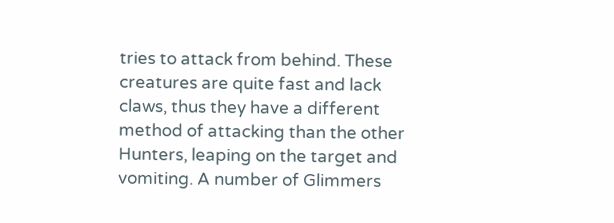tries to attack from behind. These creatures are quite fast and lack claws, thus they have a different method of attacking than the other Hunters, leaping on the target and vomiting. A number of Glimmers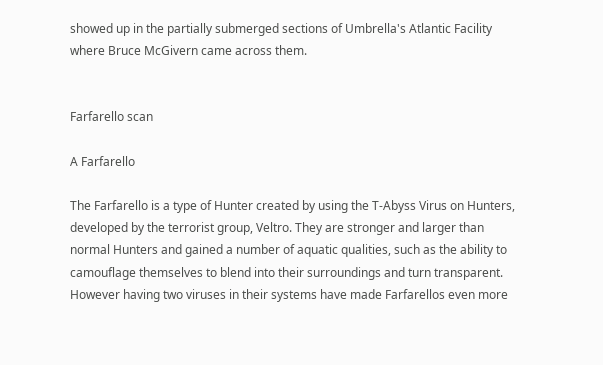showed up in the partially submerged sections of Umbrella's Atlantic Facility where Bruce McGivern came across them.


Farfarello scan

A Farfarello

The Farfarello is a type of Hunter created by using the T-Abyss Virus on Hunters, developed by the terrorist group, Veltro. They are stronger and larger than normal Hunters and gained a number of aquatic qualities, such as the ability to camouflage themselves to blend into their surroundings and turn transparent. However having two viruses in their systems have made Farfarellos even more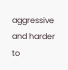aggressive and harder to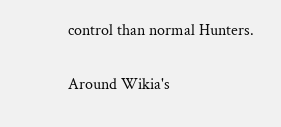control than normal Hunters.

Around Wikia's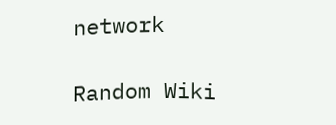network

Random Wiki